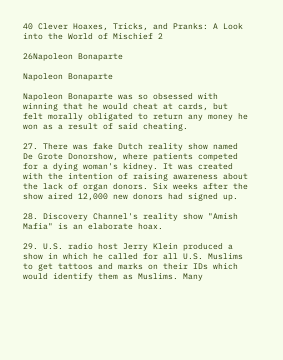40 Clever Hoaxes, Tricks, and Pranks: A Look into the World of Mischief 2

26Napoleon Bonaparte

Napoleon Bonaparte

Napoleon Bonaparte was so obsessed with winning that he would cheat at cards, but felt morally obligated to return any money he won as a result of said cheating.

27. There was fake Dutch reality show named De Grote Donorshow, where patients competed for a dying woman's kidney. It was created with the intention of raising awareness about the lack of organ donors. Six weeks after the show aired 12,000 new donors had signed up.

28. Discovery Channel's reality show "Amish Mafia" is an elaborate hoax.

29. U.S. radio host Jerry Klein produced a show in which he called for all U.S. Muslims to get tattoos and marks on their IDs which would identify them as Muslims. Many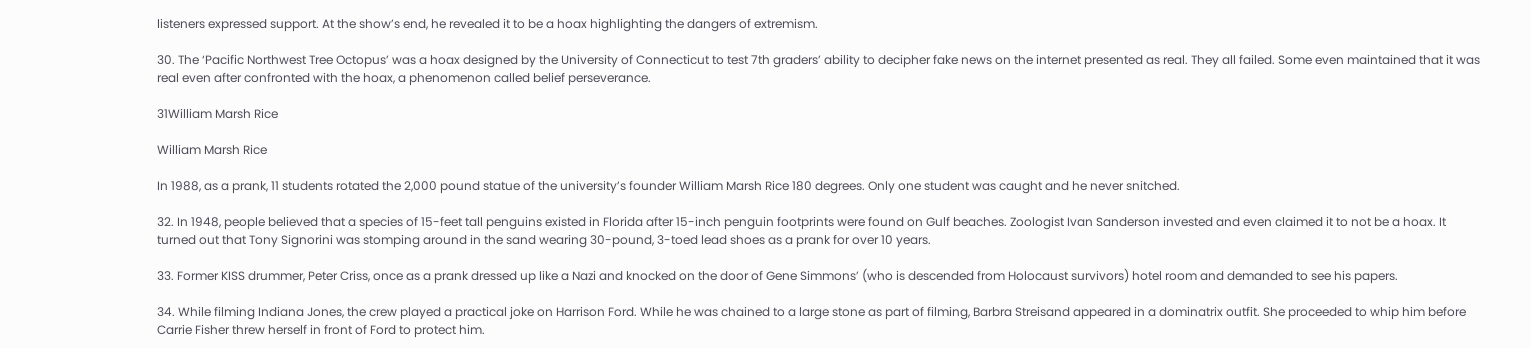listeners expressed support. At the show’s end, he revealed it to be a hoax highlighting the dangers of extremism.

30. The ‘Pacific Northwest Tree Octopus’ was a hoax designed by the University of Connecticut to test 7th graders’ ability to decipher fake news on the internet presented as real. They all failed. Some even maintained that it was real even after confronted with the hoax, a phenomenon called belief perseverance.

31William Marsh Rice

William Marsh Rice

In 1988, as a prank, 11 students rotated the 2,000 pound statue of the university’s founder William Marsh Rice 180 degrees. Only one student was caught and he never snitched.

32. In 1948, people believed that a species of 15-feet tall penguins existed in Florida after 15-inch penguin footprints were found on Gulf beaches. Zoologist Ivan Sanderson invested and even claimed it to not be a hoax. It turned out that Tony Signorini was stomping around in the sand wearing 30-pound, 3-toed lead shoes as a prank for over 10 years.

33. Former KISS drummer, Peter Criss, once as a prank dressed up like a Nazi and knocked on the door of Gene Simmons’ (who is descended from Holocaust survivors) hotel room and demanded to see his papers.

34. While filming Indiana Jones, the crew played a practical joke on Harrison Ford. While he was chained to a large stone as part of filming, Barbra Streisand appeared in a dominatrix outfit. She proceeded to whip him before Carrie Fisher threw herself in front of Ford to protect him.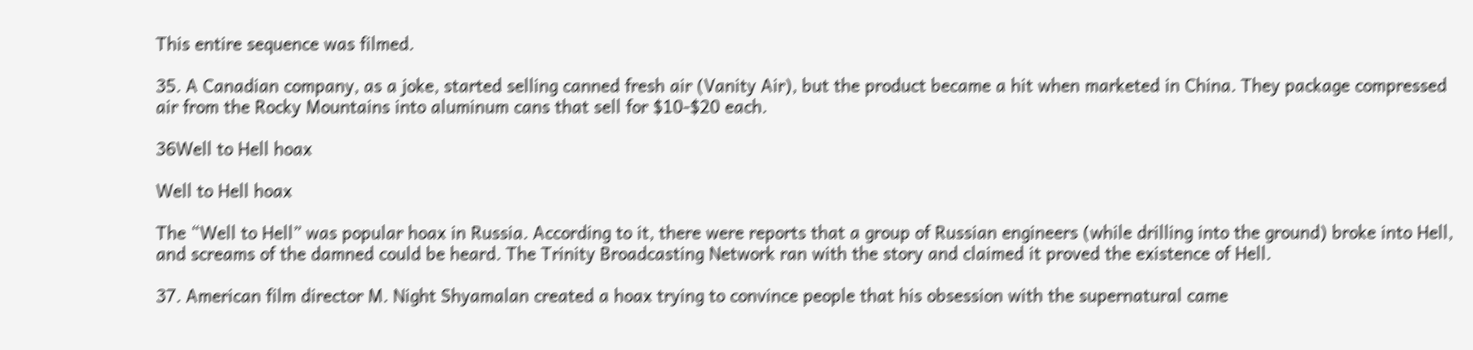This entire sequence was filmed.

35. A Canadian company, as a joke, started selling canned fresh air (Vanity Air), but the product became a hit when marketed in China. They package compressed air from the Rocky Mountains into aluminum cans that sell for $10-$20 each.

36Well to Hell hoax

Well to Hell hoax

The “Well to Hell” was popular hoax in Russia. According to it, there were reports that a group of Russian engineers (while drilling into the ground) broke into Hell, and screams of the damned could be heard. The Trinity Broadcasting Network ran with the story and claimed it proved the existence of Hell.

37. American film director M. Night Shyamalan created a hoax trying to convince people that his obsession with the supernatural came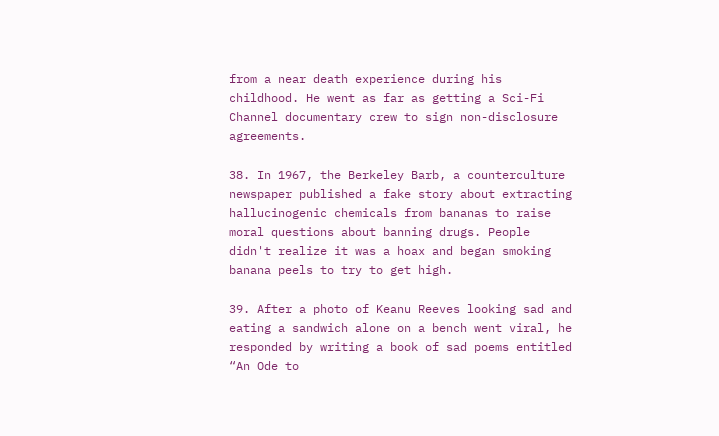from a near death experience during his childhood. He went as far as getting a Sci-Fi Channel documentary crew to sign non-disclosure agreements.

38. In 1967, the Berkeley Barb, a counterculture newspaper published a fake story about extracting hallucinogenic chemicals from bananas to raise moral questions about banning drugs. People didn't realize it was a hoax and began smoking banana peels to try to get high.

39. After a photo of Keanu Reeves looking sad and eating a sandwich alone on a bench went viral, he responded by writing a book of sad poems entitled “An Ode to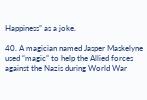Happiness” as a joke.

40. A magician named Jasper Maskelyne used “magic” to help the Allied forces against the Nazis during World War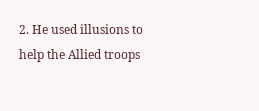2. He used illusions to help the Allied troops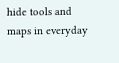hide tools and maps in everyday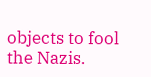objects to fool the Nazis.